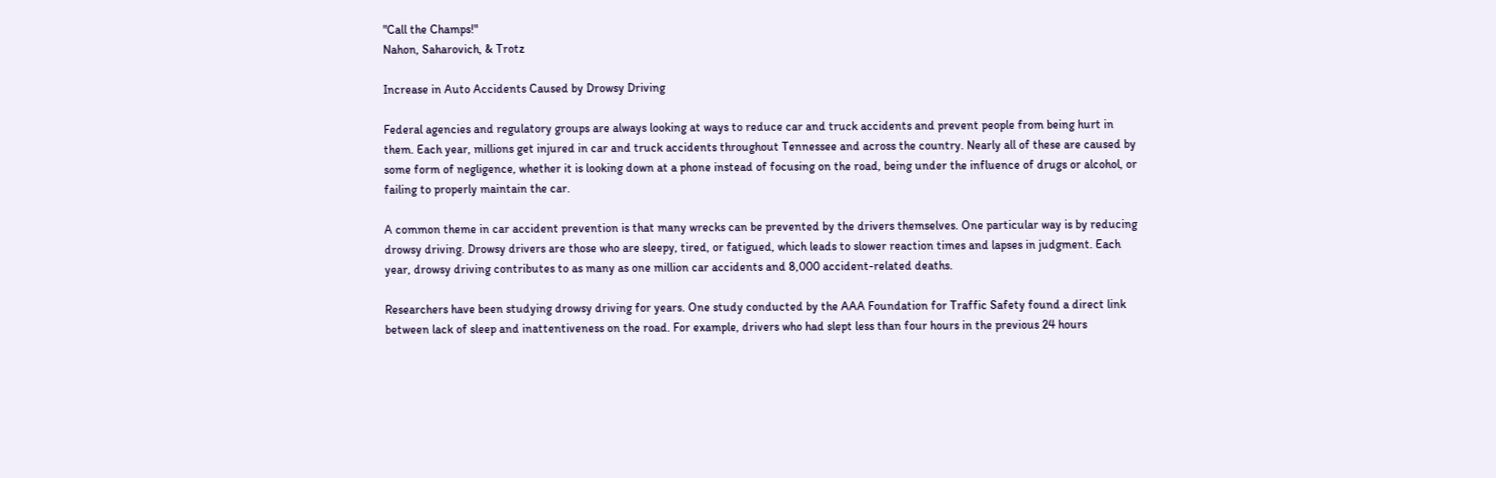"Call the Champs!"
Nahon, Saharovich, & Trotz

Increase in Auto Accidents Caused by Drowsy Driving

Federal agencies and regulatory groups are always looking at ways to reduce car and truck accidents and prevent people from being hurt in them. Each year, millions get injured in car and truck accidents throughout Tennessee and across the country. Nearly all of these are caused by some form of negligence, whether it is looking down at a phone instead of focusing on the road, being under the influence of drugs or alcohol, or failing to properly maintain the car.

A common theme in car accident prevention is that many wrecks can be prevented by the drivers themselves. One particular way is by reducing drowsy driving. Drowsy drivers are those who are sleepy, tired, or fatigued, which leads to slower reaction times and lapses in judgment. Each year, drowsy driving contributes to as many as one million car accidents and 8,000 accident-related deaths.

Researchers have been studying drowsy driving for years. One study conducted by the AAA Foundation for Traffic Safety found a direct link between lack of sleep and inattentiveness on the road. For example, drivers who had slept less than four hours in the previous 24 hours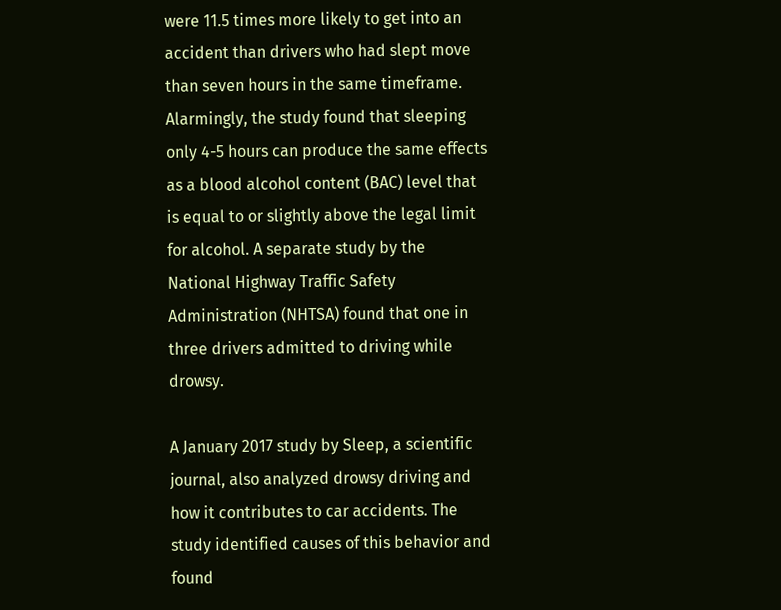were 11.5 times more likely to get into an accident than drivers who had slept move than seven hours in the same timeframe. Alarmingly, the study found that sleeping only 4-5 hours can produce the same effects as a blood alcohol content (BAC) level that is equal to or slightly above the legal limit for alcohol. A separate study by the National Highway Traffic Safety Administration (NHTSA) found that one in three drivers admitted to driving while drowsy.

A January 2017 study by Sleep, a scientific journal, also analyzed drowsy driving and how it contributes to car accidents. The study identified causes of this behavior and found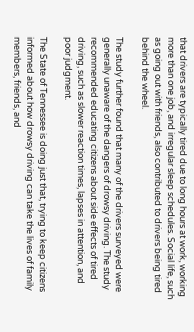that drivers are typically tired due to long hours at work, working more than one job, and irregular sleep schedules. Social life, such as going out with friends, also contributed to drivers being tired behind the wheel.

The study further found that many of the drivers surveyed were generally unaware of the dangers of drowsy driving. The study recommended educating citizens about side effects of tired driving, such as slower reaction times, lapses in attention, and poor judgment.

The State of Tennessee is doing just that, trying to keep citizens informed about how drowsy driving can take the lives of family members, friends, and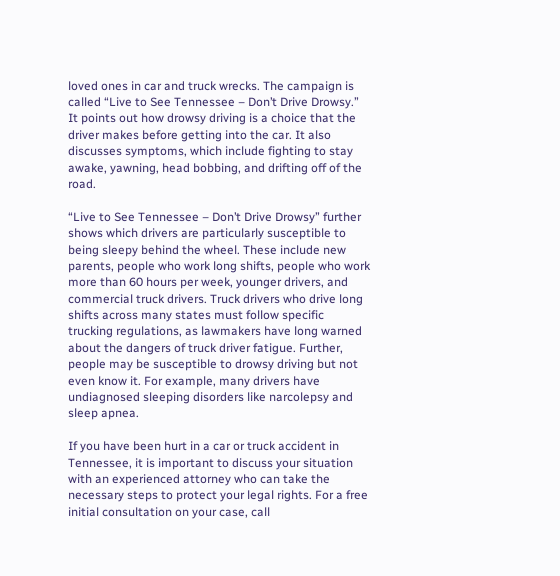loved ones in car and truck wrecks. The campaign is called “Live to See Tennessee – Don’t Drive Drowsy.” It points out how drowsy driving is a choice that the driver makes before getting into the car. It also discusses symptoms, which include fighting to stay awake, yawning, head bobbing, and drifting off of the road.

“Live to See Tennessee – Don’t Drive Drowsy” further shows which drivers are particularly susceptible to being sleepy behind the wheel. These include new parents, people who work long shifts, people who work more than 60 hours per week, younger drivers, and commercial truck drivers. Truck drivers who drive long shifts across many states must follow specific trucking regulations, as lawmakers have long warned about the dangers of truck driver fatigue. Further, people may be susceptible to drowsy driving but not even know it. For example, many drivers have undiagnosed sleeping disorders like narcolepsy and sleep apnea.

If you have been hurt in a car or truck accident in Tennessee, it is important to discuss your situation with an experienced attorney who can take the necessary steps to protect your legal rights. For a free initial consultation on your case, call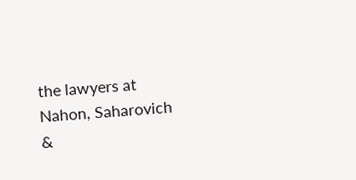the lawyers at Nahon, Saharovich &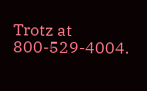Trotz at 800-529-4004.